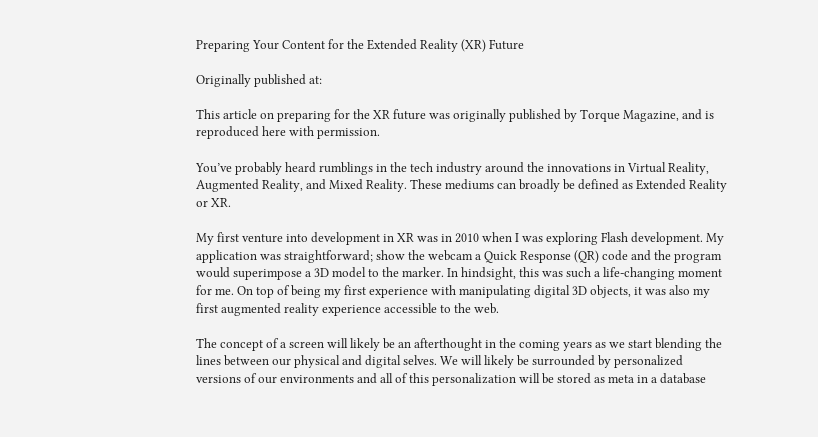Preparing Your Content for the Extended Reality (XR) Future

Originally published at:

This article on preparing for the XR future was originally published by Torque Magazine, and is reproduced here with permission.

You’ve probably heard rumblings in the tech industry around the innovations in Virtual Reality, Augmented Reality, and Mixed Reality. These mediums can broadly be defined as Extended Reality or XR.

My first venture into development in XR was in 2010 when I was exploring Flash development. My application was straightforward; show the webcam a Quick Response (QR) code and the program would superimpose a 3D model to the marker. In hindsight, this was such a life-changing moment for me. On top of being my first experience with manipulating digital 3D objects, it was also my first augmented reality experience accessible to the web.

The concept of a screen will likely be an afterthought in the coming years as we start blending the lines between our physical and digital selves. We will likely be surrounded by personalized versions of our environments and all of this personalization will be stored as meta in a database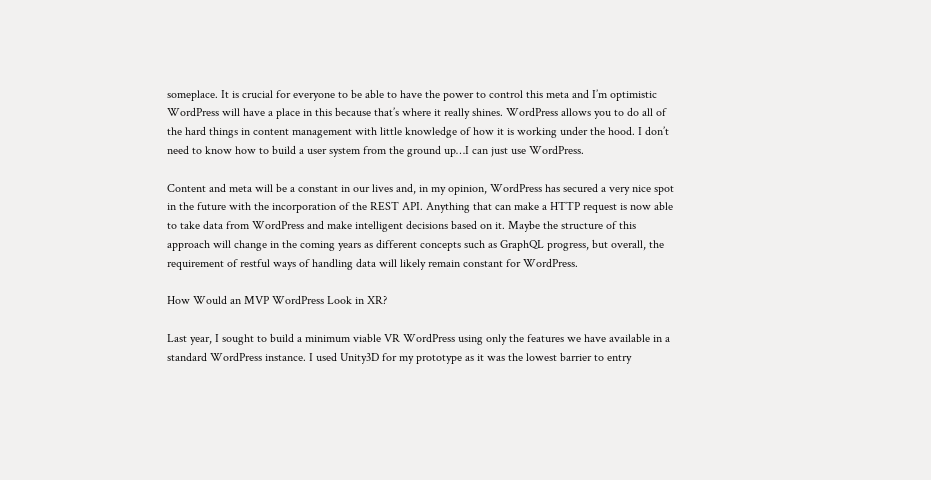someplace. It is crucial for everyone to be able to have the power to control this meta and I’m optimistic WordPress will have a place in this because that’s where it really shines. WordPress allows you to do all of the hard things in content management with little knowledge of how it is working under the hood. I don’t need to know how to build a user system from the ground up…I can just use WordPress.

Content and meta will be a constant in our lives and, in my opinion, WordPress has secured a very nice spot in the future with the incorporation of the REST API. Anything that can make a HTTP request is now able to take data from WordPress and make intelligent decisions based on it. Maybe the structure of this approach will change in the coming years as different concepts such as GraphQL progress, but overall, the requirement of restful ways of handling data will likely remain constant for WordPress.

How Would an MVP WordPress Look in XR?

Last year, I sought to build a minimum viable VR WordPress using only the features we have available in a standard WordPress instance. I used Unity3D for my prototype as it was the lowest barrier to entry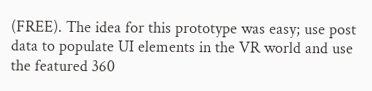(FREE). The idea for this prototype was easy; use post data to populate UI elements in the VR world and use the featured 360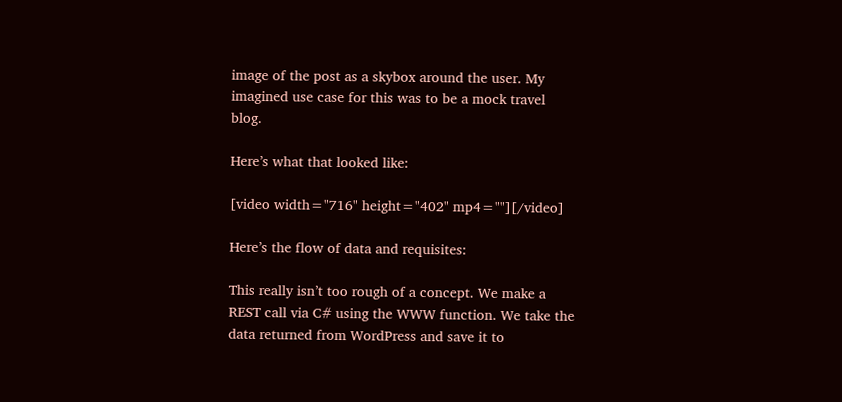image of the post as a skybox around the user. My imagined use case for this was to be a mock travel blog.

Here’s what that looked like:

[video width="716" height="402" mp4=""][/video]

Here’s the flow of data and requisites:

This really isn’t too rough of a concept. We make a REST call via C# using the WWW function. We take the data returned from WordPress and save it to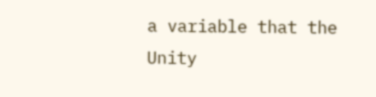a variable that the Unity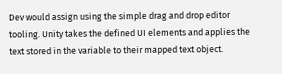Dev would assign using the simple drag and drop editor tooling. Unity takes the defined UI elements and applies the text stored in the variable to their mapped text object.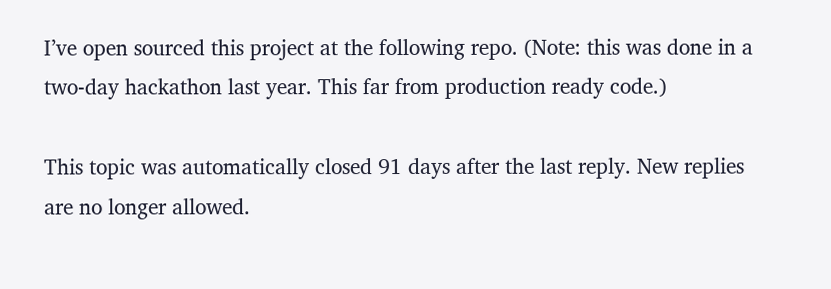I’ve open sourced this project at the following repo. (Note: this was done in a two-day hackathon last year. This far from production ready code.)

This topic was automatically closed 91 days after the last reply. New replies are no longer allowed.